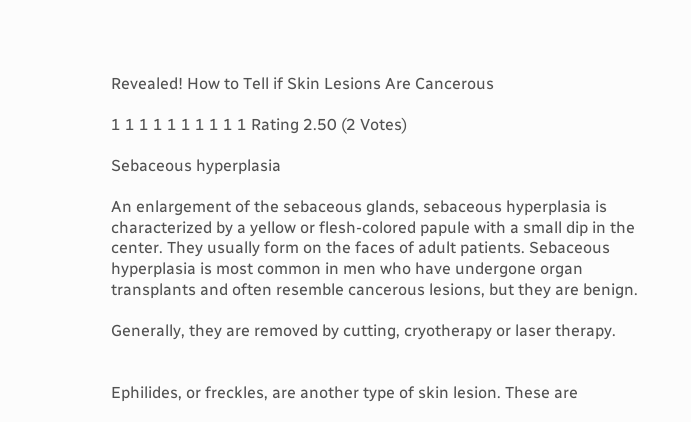Revealed! How to Tell if Skin Lesions Are Cancerous

1 1 1 1 1 1 1 1 1 1 Rating 2.50 (2 Votes)

Sebaceous hyperplasia

An enlargement of the sebaceous glands, sebaceous hyperplasia is characterized by a yellow or flesh-colored papule with a small dip in the center. They usually form on the faces of adult patients. Sebaceous hyperplasia is most common in men who have undergone organ transplants and often resemble cancerous lesions, but they are benign.

Generally, they are removed by cutting, cryotherapy or laser therapy.


Ephilides, or freckles, are another type of skin lesion. These are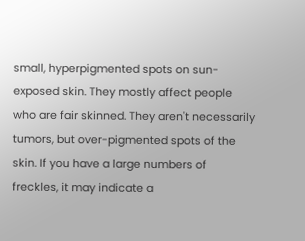small, hyperpigmented spots on sun-exposed skin. They mostly affect people who are fair skinned. They aren't necessarily tumors, but over-pigmented spots of the skin. If you have a large numbers of freckles, it may indicate a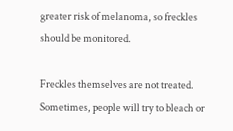greater risk of melanoma, so freckles should be monitored.

Freckles themselves are not treated. Sometimes, people will try to bleach or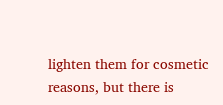lighten them for cosmetic reasons, but there is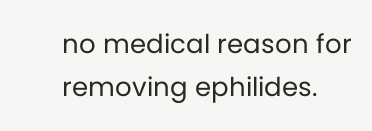no medical reason for removing ephilides.